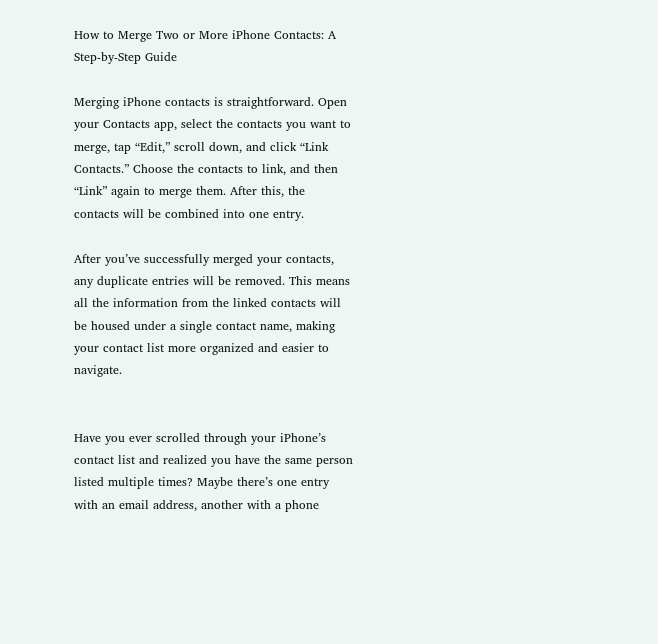How to Merge Two or More iPhone Contacts: A Step-by-Step Guide

Merging iPhone contacts is straightforward. Open your Contacts app, select the contacts you want to merge, tap “Edit,” scroll down, and click “Link Contacts.” Choose the contacts to link, and then “Link” again to merge them. After this, the contacts will be combined into one entry.

After you’ve successfully merged your contacts, any duplicate entries will be removed. This means all the information from the linked contacts will be housed under a single contact name, making your contact list more organized and easier to navigate.


Have you ever scrolled through your iPhone’s contact list and realized you have the same person listed multiple times? Maybe there’s one entry with an email address, another with a phone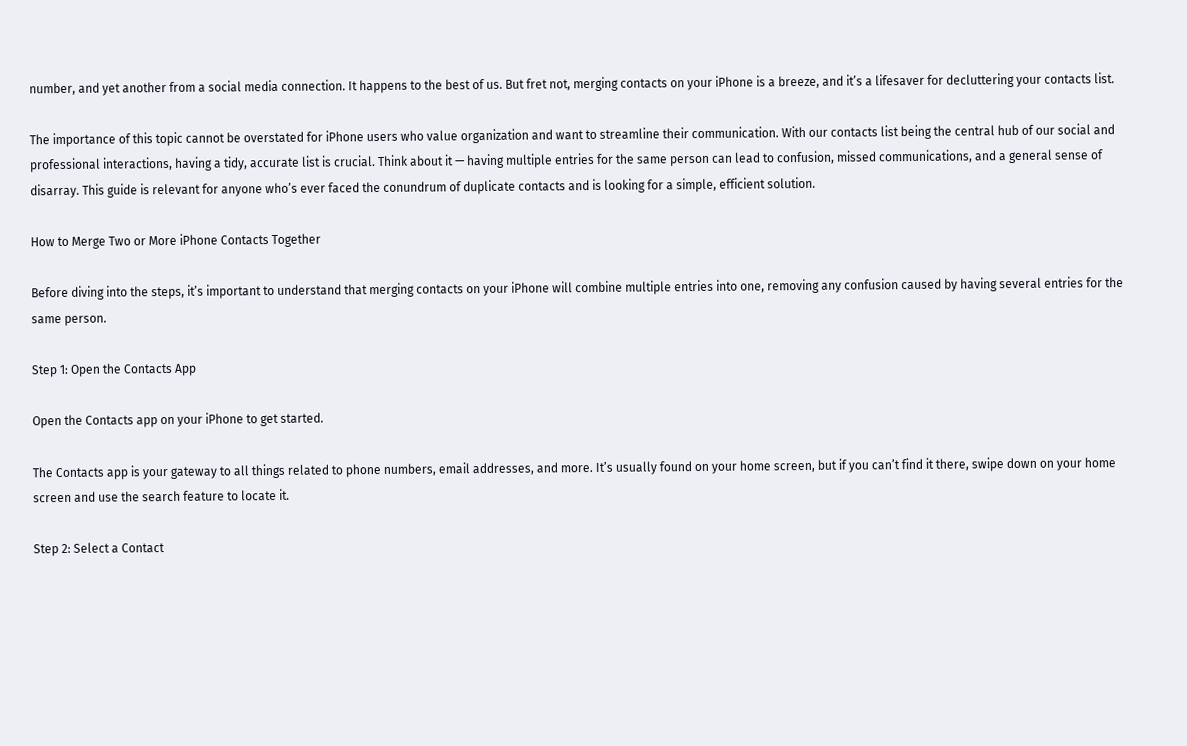number, and yet another from a social media connection. It happens to the best of us. But fret not, merging contacts on your iPhone is a breeze, and it’s a lifesaver for decluttering your contacts list.

The importance of this topic cannot be overstated for iPhone users who value organization and want to streamline their communication. With our contacts list being the central hub of our social and professional interactions, having a tidy, accurate list is crucial. Think about it — having multiple entries for the same person can lead to confusion, missed communications, and a general sense of disarray. This guide is relevant for anyone who’s ever faced the conundrum of duplicate contacts and is looking for a simple, efficient solution.

How to Merge Two or More iPhone Contacts Together

Before diving into the steps, it’s important to understand that merging contacts on your iPhone will combine multiple entries into one, removing any confusion caused by having several entries for the same person.

Step 1: Open the Contacts App

Open the Contacts app on your iPhone to get started.

The Contacts app is your gateway to all things related to phone numbers, email addresses, and more. It’s usually found on your home screen, but if you can’t find it there, swipe down on your home screen and use the search feature to locate it.

Step 2: Select a Contact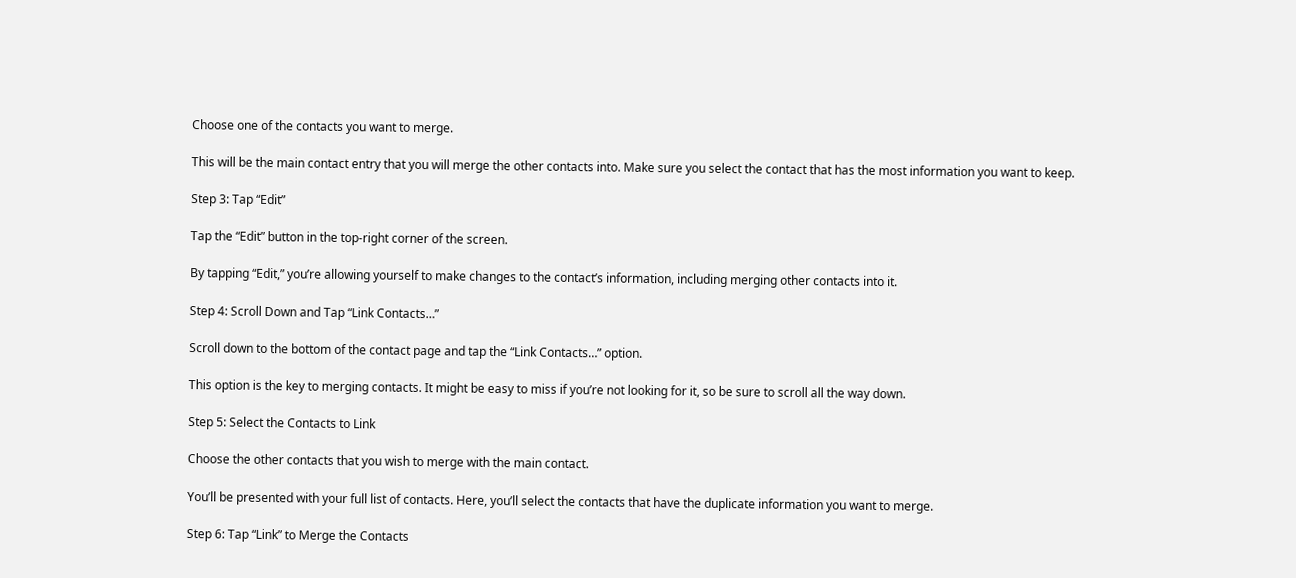Choose one of the contacts you want to merge.

This will be the main contact entry that you will merge the other contacts into. Make sure you select the contact that has the most information you want to keep.

Step 3: Tap “Edit”

Tap the “Edit” button in the top-right corner of the screen.

By tapping “Edit,” you’re allowing yourself to make changes to the contact’s information, including merging other contacts into it.

Step 4: Scroll Down and Tap “Link Contacts…”

Scroll down to the bottom of the contact page and tap the “Link Contacts…” option.

This option is the key to merging contacts. It might be easy to miss if you’re not looking for it, so be sure to scroll all the way down.

Step 5: Select the Contacts to Link

Choose the other contacts that you wish to merge with the main contact.

You’ll be presented with your full list of contacts. Here, you’ll select the contacts that have the duplicate information you want to merge.

Step 6: Tap “Link” to Merge the Contacts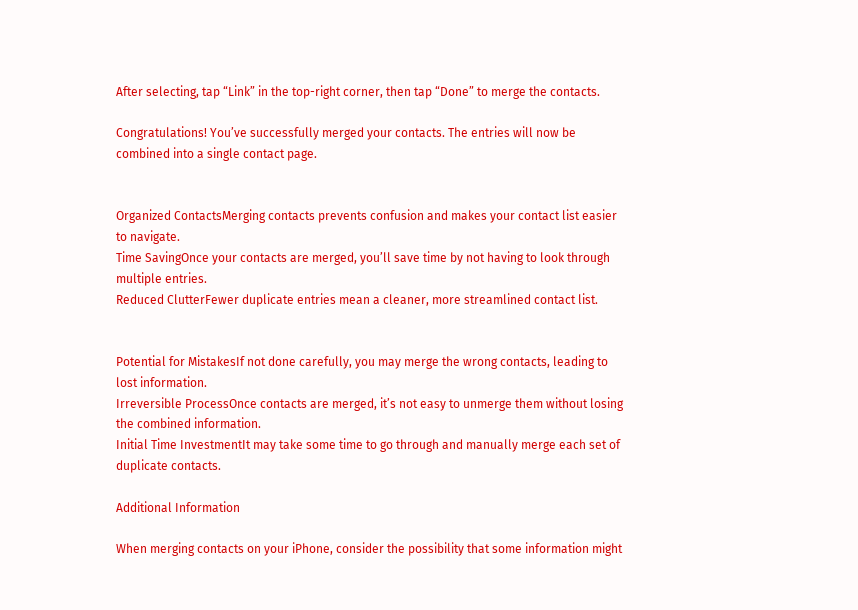After selecting, tap “Link” in the top-right corner, then tap “Done” to merge the contacts.

Congratulations! You’ve successfully merged your contacts. The entries will now be combined into a single contact page.


Organized ContactsMerging contacts prevents confusion and makes your contact list easier to navigate.
Time SavingOnce your contacts are merged, you’ll save time by not having to look through multiple entries.
Reduced ClutterFewer duplicate entries mean a cleaner, more streamlined contact list.


Potential for MistakesIf not done carefully, you may merge the wrong contacts, leading to lost information.
Irreversible ProcessOnce contacts are merged, it’s not easy to unmerge them without losing the combined information.
Initial Time InvestmentIt may take some time to go through and manually merge each set of duplicate contacts.

Additional Information

When merging contacts on your iPhone, consider the possibility that some information might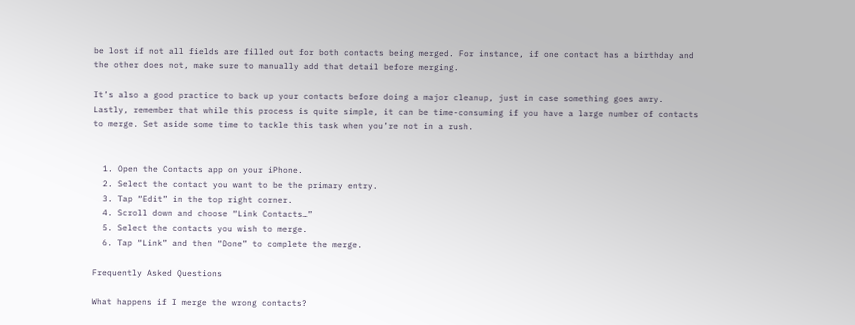be lost if not all fields are filled out for both contacts being merged. For instance, if one contact has a birthday and the other does not, make sure to manually add that detail before merging.

It’s also a good practice to back up your contacts before doing a major cleanup, just in case something goes awry. Lastly, remember that while this process is quite simple, it can be time-consuming if you have a large number of contacts to merge. Set aside some time to tackle this task when you’re not in a rush.


  1. Open the Contacts app on your iPhone.
  2. Select the contact you want to be the primary entry.
  3. Tap “Edit” in the top right corner.
  4. Scroll down and choose “Link Contacts…”
  5. Select the contacts you wish to merge.
  6. Tap “Link” and then “Done” to complete the merge.

Frequently Asked Questions

What happens if I merge the wrong contacts?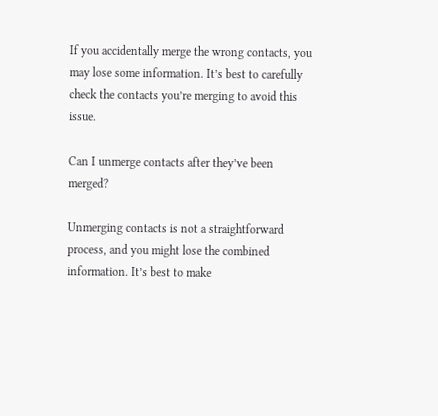If you accidentally merge the wrong contacts, you may lose some information. It’s best to carefully check the contacts you’re merging to avoid this issue.

Can I unmerge contacts after they’ve been merged?

Unmerging contacts is not a straightforward process, and you might lose the combined information. It’s best to make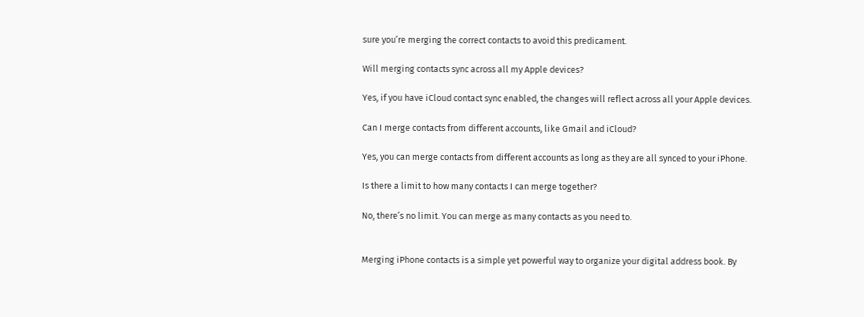sure you’re merging the correct contacts to avoid this predicament.

Will merging contacts sync across all my Apple devices?

Yes, if you have iCloud contact sync enabled, the changes will reflect across all your Apple devices.

Can I merge contacts from different accounts, like Gmail and iCloud?

Yes, you can merge contacts from different accounts as long as they are all synced to your iPhone.

Is there a limit to how many contacts I can merge together?

No, there’s no limit. You can merge as many contacts as you need to.


Merging iPhone contacts is a simple yet powerful way to organize your digital address book. By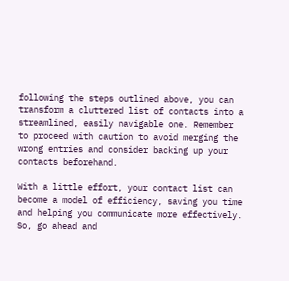following the steps outlined above, you can transform a cluttered list of contacts into a streamlined, easily navigable one. Remember to proceed with caution to avoid merging the wrong entries and consider backing up your contacts beforehand.

With a little effort, your contact list can become a model of efficiency, saving you time and helping you communicate more effectively. So, go ahead and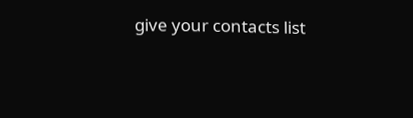give your contacts list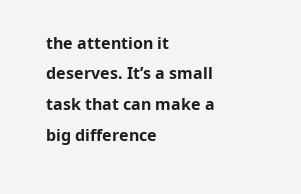the attention it deserves. It’s a small task that can make a big difference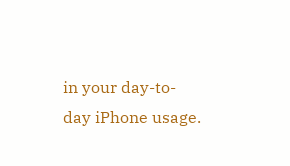in your day-to-day iPhone usage.